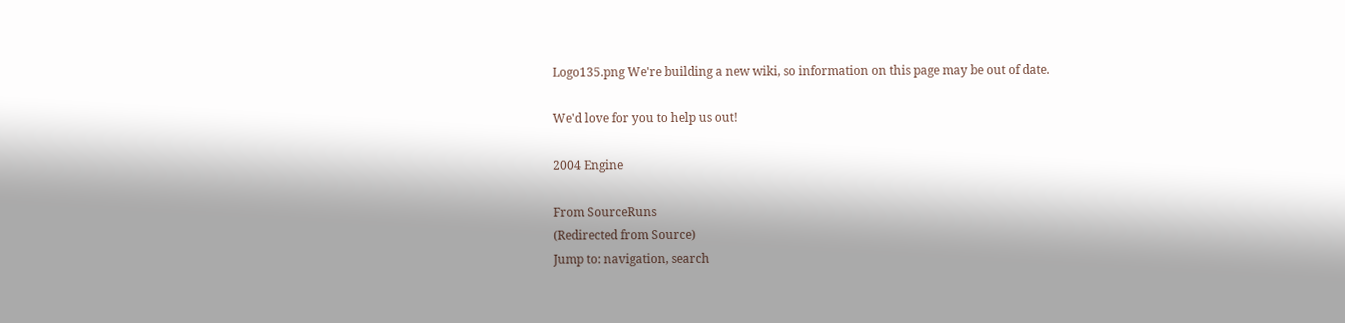Logo135.png We're building a new wiki, so information on this page may be out of date.

We'd love for you to help us out!

2004 Engine

From SourceRuns
(Redirected from Source)
Jump to: navigation, search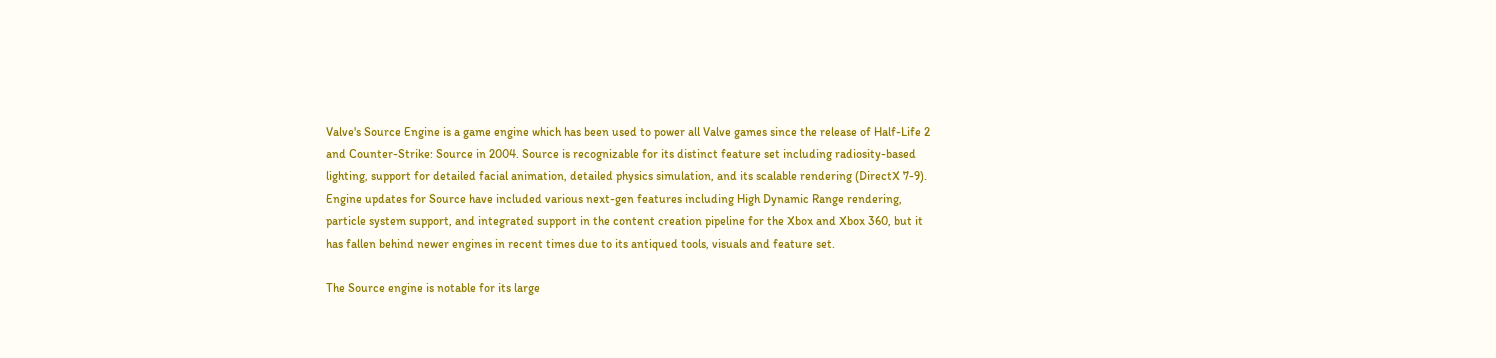Valve's Source Engine is a game engine which has been used to power all Valve games since the release of Half-Life 2 and Counter-Strike: Source in 2004. Source is recognizable for its distinct feature set including radiosity-based lighting, support for detailed facial animation, detailed physics simulation, and its scalable rendering (DirectX 7-9). Engine updates for Source have included various next-gen features including High Dynamic Range rendering, particle system support, and integrated support in the content creation pipeline for the Xbox and Xbox 360, but it has fallen behind newer engines in recent times due to its antiqued tools, visuals and feature set.

The Source engine is notable for its large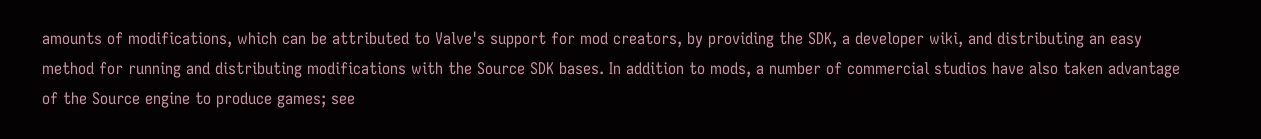amounts of modifications, which can be attributed to Valve's support for mod creators, by providing the SDK, a developer wiki, and distributing an easy method for running and distributing modifications with the Source SDK bases. In addition to mods, a number of commercial studios have also taken advantage of the Source engine to produce games; see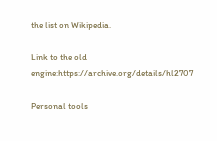the list on Wikipedia.

Link to the old engine:https://archive.org/details/hl2707

Personal tools